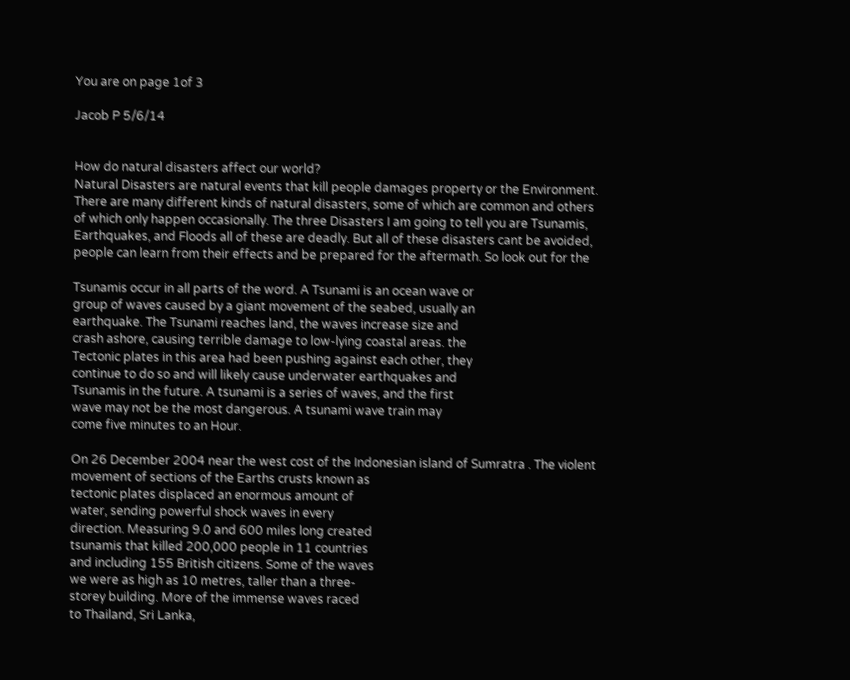You are on page 1of 3

Jacob P 5/6/14


How do natural disasters affect our world?
Natural Disasters are natural events that kill people damages property or the Environment.
There are many different kinds of natural disasters, some of which are common and others
of which only happen occasionally. The three Disasters I am going to tell you are Tsunamis,
Earthquakes, and Floods all of these are deadly. But all of these disasters cant be avoided,
people can learn from their effects and be prepared for the aftermath. So look out for the

Tsunamis occur in all parts of the word. A Tsunami is an ocean wave or
group of waves caused by a giant movement of the seabed, usually an
earthquake. The Tsunami reaches land, the waves increase size and
crash ashore, causing terrible damage to low-lying coastal areas. the
Tectonic plates in this area had been pushing against each other, they
continue to do so and will likely cause underwater earthquakes and
Tsunamis in the future. A tsunami is a series of waves, and the first
wave may not be the most dangerous. A tsunami wave train may
come five minutes to an Hour.

On 26 December 2004 near the west cost of the Indonesian island of Sumratra . The violent
movement of sections of the Earths crusts known as
tectonic plates displaced an enormous amount of
water, sending powerful shock waves in every
direction. Measuring 9.0 and 600 miles long created
tsunamis that killed 200,000 people in 11 countries
and including 155 British citizens. Some of the waves
we were as high as 10 metres, taller than a three-
storey building. More of the immense waves raced
to Thailand, Sri Lanka,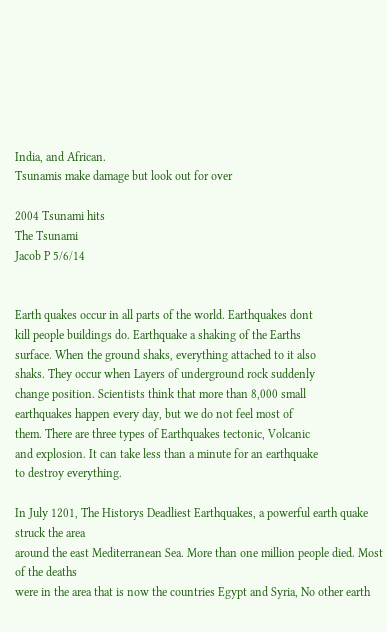India, and African.
Tsunamis make damage but look out for over

2004 Tsunami hits
The Tsunami
Jacob P 5/6/14


Earth quakes occur in all parts of the world. Earthquakes dont
kill people buildings do. Earthquake a shaking of the Earths
surface. When the ground shaks, everything attached to it also
shaks. They occur when Layers of underground rock suddenly
change position. Scientists think that more than 8,000 small
earthquakes happen every day, but we do not feel most of
them. There are three types of Earthquakes tectonic, Volcanic
and explosion. It can take less than a minute for an earthquake
to destroy everything.

In July 1201, The Historys Deadliest Earthquakes, a powerful earth quake struck the area
around the east Mediterranean Sea. More than one million people died. Most of the deaths
were in the area that is now the countries Egypt and Syria, No other earth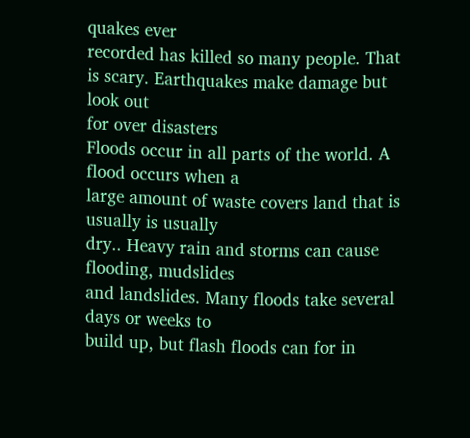quakes ever
recorded has killed so many people. That is scary. Earthquakes make damage but look out
for over disasters
Floods occur in all parts of the world. A flood occurs when a
large amount of waste covers land that is usually is usually
dry.. Heavy rain and storms can cause flooding, mudslides
and landslides. Many floods take several days or weeks to
build up, but flash floods can for in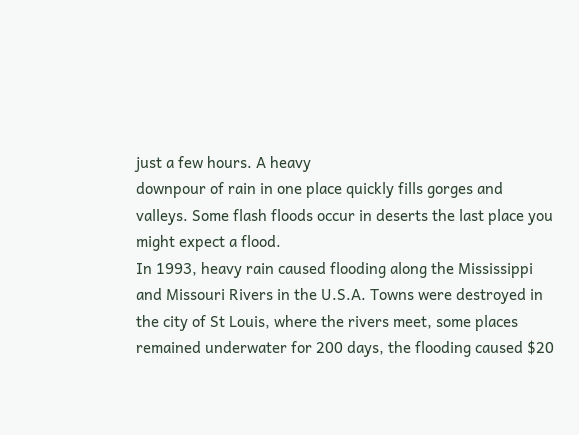just a few hours. A heavy
downpour of rain in one place quickly fills gorges and
valleys. Some flash floods occur in deserts the last place you
might expect a flood.
In 1993, heavy rain caused flooding along the Mississippi
and Missouri Rivers in the U.S.A. Towns were destroyed in
the city of St Louis, where the rivers meet, some places
remained underwater for 200 days, the flooding caused $20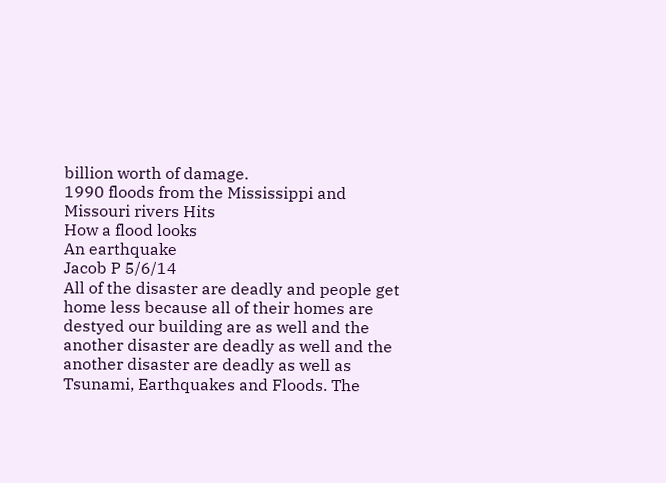billion worth of damage.
1990 floods from the Mississippi and Missouri rivers Hits
How a flood looks
An earthquake
Jacob P 5/6/14
All of the disaster are deadly and people get home less because all of their homes are
destyed our building are as well and the another disaster are deadly as well and the
another disaster are deadly as well as Tsunami, Earthquakes and Floods. The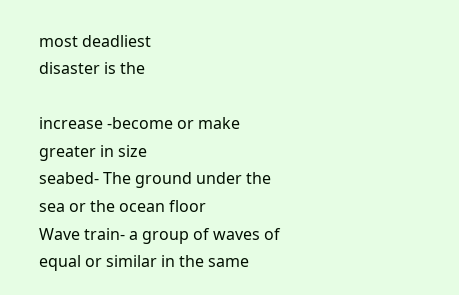most deadliest
disaster is the

increase -become or make greater in size
seabed- The ground under the sea or the ocean floor
Wave train- a group of waves of equal or similar in the same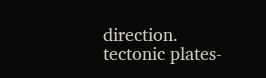direction.
tectonic plates-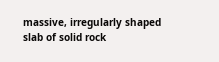massive, irregularly shaped slab of solid rock